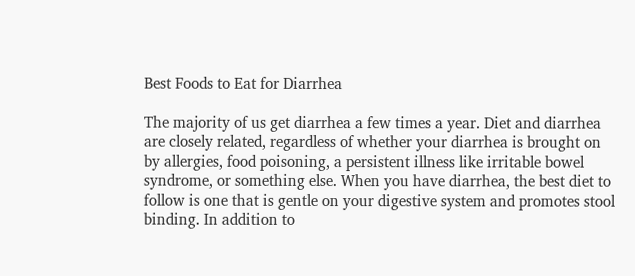Best Foods to Eat for Diarrhea

The majority of us get diarrhea a few times a year. Diet and diarrhea are closely related, regardless of whether your diarrhea is brought on by allergies, food poisoning, a persistent illness like irritable bowel syndrome, or something else. When you have diarrhea, the best diet to follow is one that is gentle on your digestive system and promotes stool binding. In addition to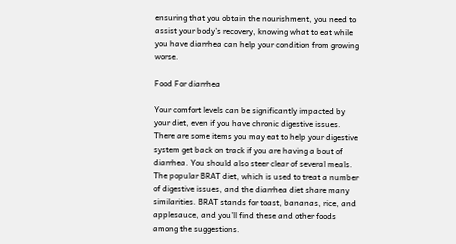ensuring that you obtain the nourishment, you need to assist your body’s recovery, knowing what to eat while you have diarrhea can help your condition from growing worse.

Food For diarrhea

Your comfort levels can be significantly impacted by your diet, even if you have chronic digestive issues. There are some items you may eat to help your digestive system get back on track if you are having a bout of diarrhea. You should also steer clear of several meals. The popular BRAT diet, which is used to treat a number of digestive issues, and the diarrhea diet share many similarities. BRAT stands for toast, bananas, rice, and applesauce, and you’ll find these and other foods among the suggestions.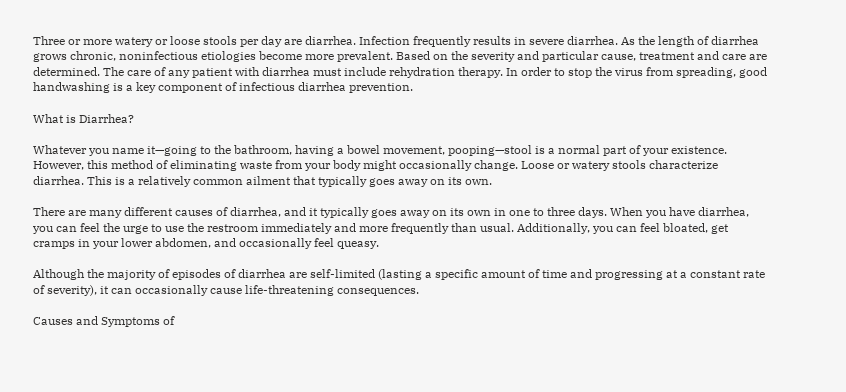Three or more watery or loose stools per day are diarrhea. Infection frequently results in severe diarrhea. As the length of diarrhea grows chronic, noninfectious etiologies become more prevalent. Based on the severity and particular cause, treatment and care are determined. The care of any patient with diarrhea must include rehydration therapy. In order to stop the virus from spreading, good handwashing is a key component of infectious diarrhea prevention.

What is Diarrhea?

Whatever you name it—going to the bathroom, having a bowel movement, pooping—stool is a normal part of your existence. However, this method of eliminating waste from your body might occasionally change. Loose or watery stools characterize diarrhea. This is a relatively common ailment that typically goes away on its own.

There are many different causes of diarrhea, and it typically goes away on its own in one to three days. When you have diarrhea, you can feel the urge to use the restroom immediately and more frequently than usual. Additionally, you can feel bloated, get cramps in your lower abdomen, and occasionally feel queasy.

Although the majority of episodes of diarrhea are self-limited (lasting a specific amount of time and progressing at a constant rate of severity), it can occasionally cause life-threatening consequences.

Causes and Symptoms of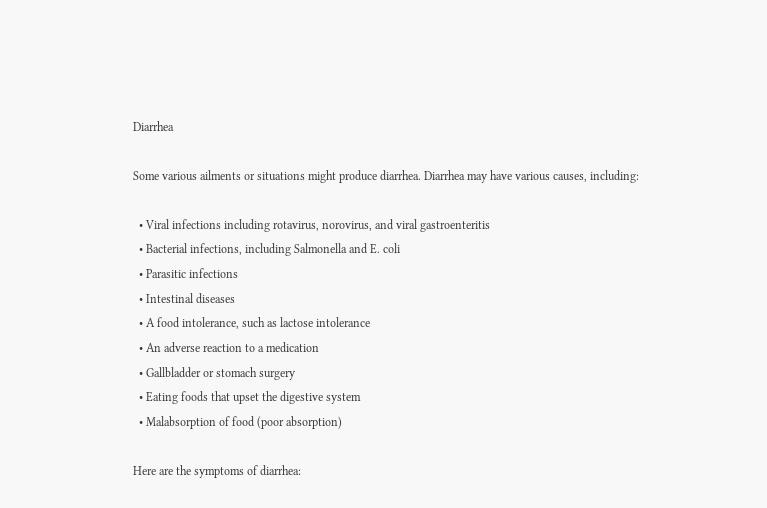Diarrhea

Some various ailments or situations might produce diarrhea. Diarrhea may have various causes, including:

  • Viral infections including rotavirus, norovirus, and viral gastroenteritis
  • Bacterial infections, including Salmonella and E. coli
  • Parasitic infections
  • Intestinal diseases
  • A food intolerance, such as lactose intolerance
  • An adverse reaction to a medication
  • Gallbladder or stomach surgery
  • Eating foods that upset the digestive system
  • Malabsorption of food (poor absorption)

Here are the symptoms of diarrhea: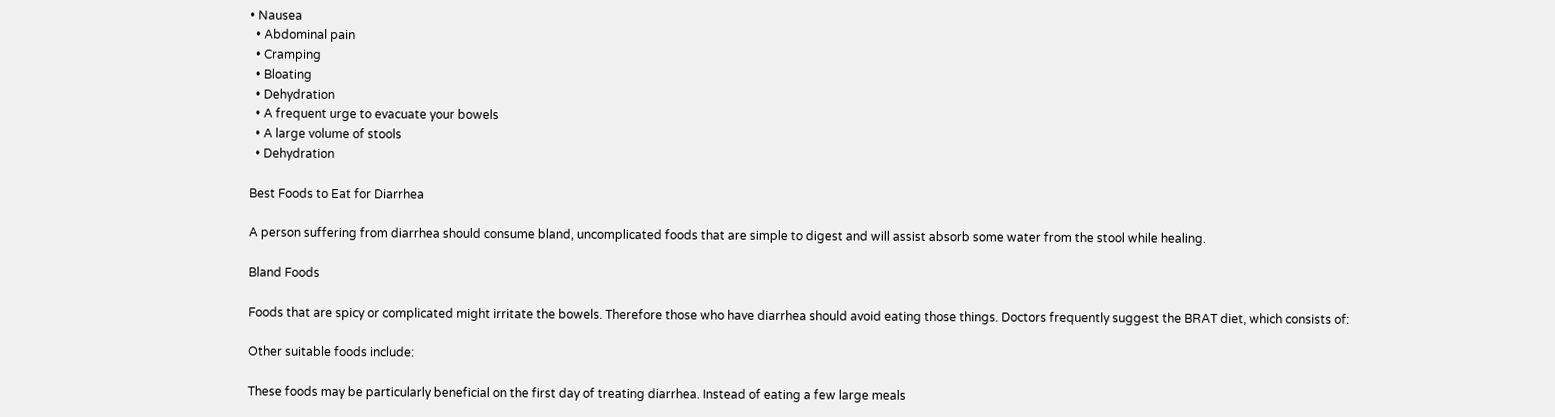• Nausea
  • Abdominal pain
  • Cramping
  • Bloating
  • Dehydration
  • A frequent urge to evacuate your bowels
  • A large volume of stools
  • Dehydration

Best Foods to Eat for Diarrhea

A person suffering from diarrhea should consume bland, uncomplicated foods that are simple to digest and will assist absorb some water from the stool while healing.

Bland Foods

Foods that are spicy or complicated might irritate the bowels. Therefore those who have diarrhea should avoid eating those things. Doctors frequently suggest the BRAT diet, which consists of:

Other suitable foods include:

These foods may be particularly beneficial on the first day of treating diarrhea. Instead of eating a few large meals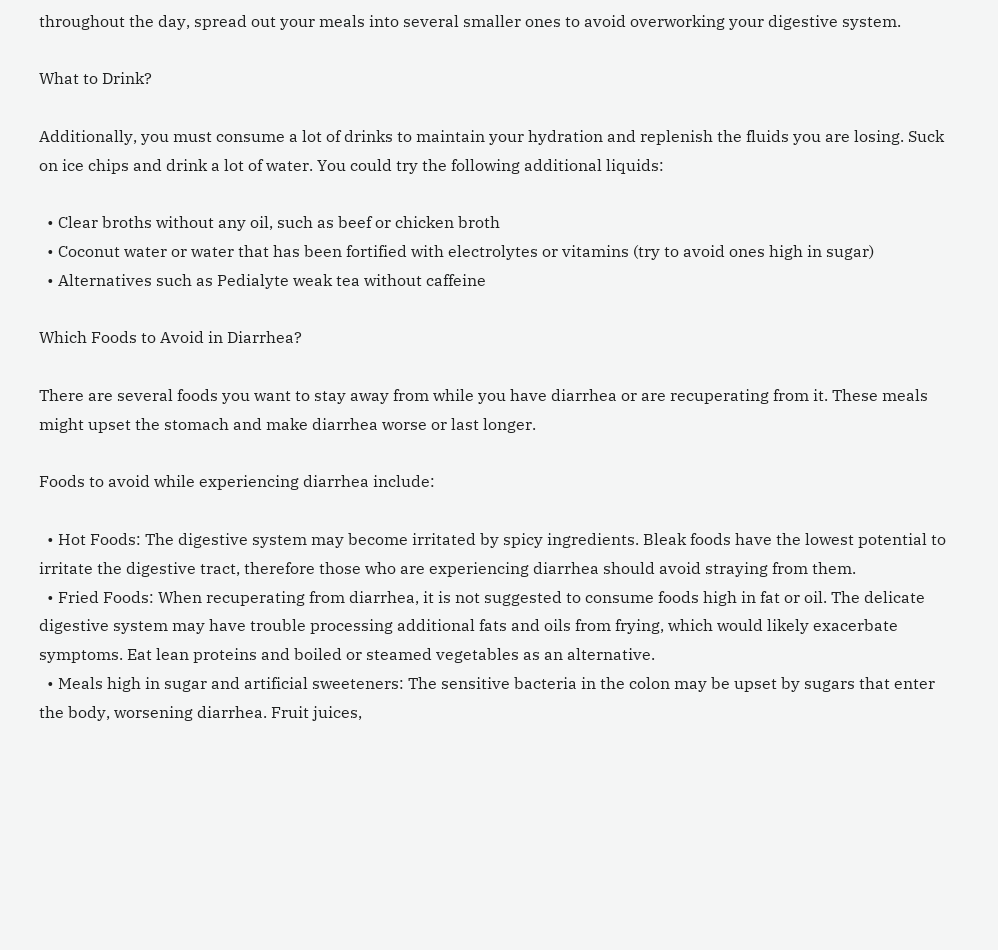throughout the day, spread out your meals into several smaller ones to avoid overworking your digestive system.

What to Drink?

Additionally, you must consume a lot of drinks to maintain your hydration and replenish the fluids you are losing. Suck on ice chips and drink a lot of water. You could try the following additional liquids:

  • Clear broths without any oil, such as beef or chicken broth
  • Coconut water or water that has been fortified with electrolytes or vitamins (try to avoid ones high in sugar)
  • Alternatives such as Pedialyte weak tea without caffeine

Which Foods to Avoid in Diarrhea?

There are several foods you want to stay away from while you have diarrhea or are recuperating from it. These meals might upset the stomach and make diarrhea worse or last longer.

Foods to avoid while experiencing diarrhea include:

  • Hot Foods: The digestive system may become irritated by spicy ingredients. Bleak foods have the lowest potential to irritate the digestive tract, therefore those who are experiencing diarrhea should avoid straying from them.
  • Fried Foods: When recuperating from diarrhea, it is not suggested to consume foods high in fat or oil. The delicate digestive system may have trouble processing additional fats and oils from frying, which would likely exacerbate symptoms. Eat lean proteins and boiled or steamed vegetables as an alternative.
  • Meals high in sugar and artificial sweeteners: The sensitive bacteria in the colon may be upset by sugars that enter the body, worsening diarrhea. Fruit juices,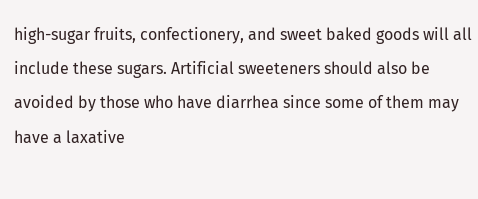high-sugar fruits, confectionery, and sweet baked goods will all include these sugars. Artificial sweeteners should also be avoided by those who have diarrhea since some of them may have a laxative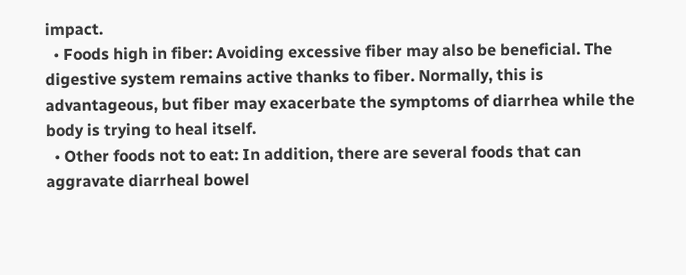impact.
  • Foods high in fiber: Avoiding excessive fiber may also be beneficial. The digestive system remains active thanks to fiber. Normally, this is advantageous, but fiber may exacerbate the symptoms of diarrhea while the body is trying to heal itself.
  • Other foods not to eat: In addition, there are several foods that can aggravate diarrheal bowel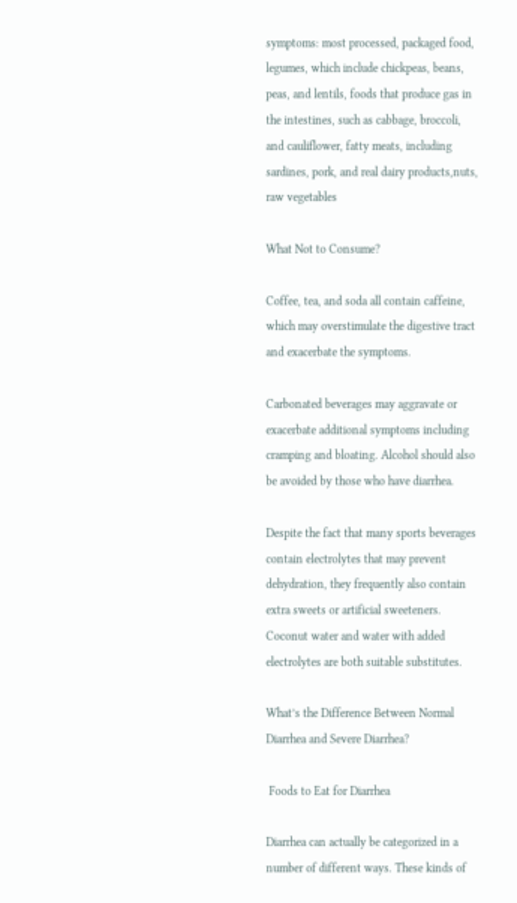symptoms: most processed, packaged food, legumes, which include chickpeas, beans, peas, and lentils, foods that produce gas in the intestines, such as cabbage, broccoli, and cauliflower, fatty meats, including sardines, pork, and real dairy products,nuts, raw vegetables

What Not to Consume?

Coffee, tea, and soda all contain caffeine, which may overstimulate the digestive tract and exacerbate the symptoms.

Carbonated beverages may aggravate or exacerbate additional symptoms including cramping and bloating. Alcohol should also be avoided by those who have diarrhea.

Despite the fact that many sports beverages contain electrolytes that may prevent dehydration, they frequently also contain extra sweets or artificial sweeteners. Coconut water and water with added electrolytes are both suitable substitutes.

What’s the Difference Between Normal Diarrhea and Severe Diarrhea?

 Foods to Eat for Diarrhea

Diarrhea can actually be categorized in a number of different ways. These kinds of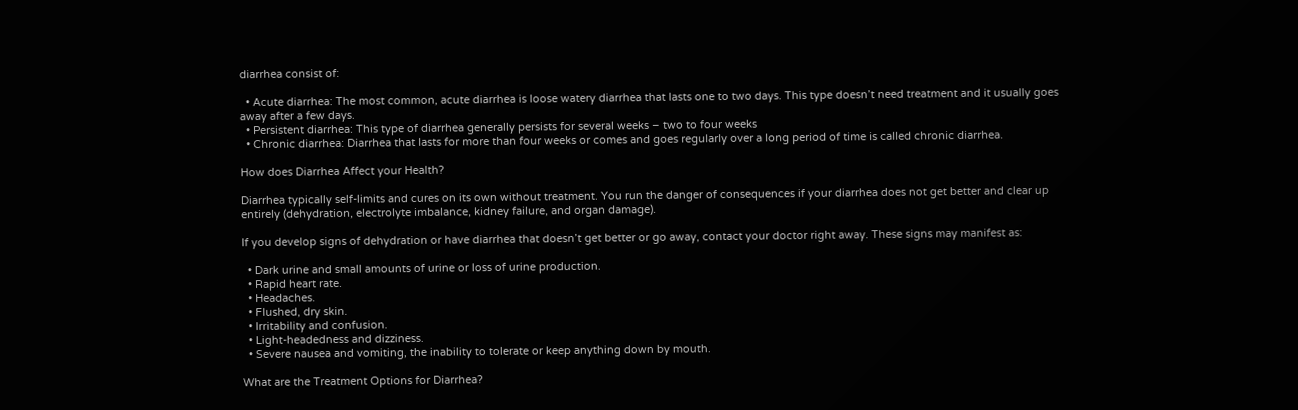diarrhea consist of:

  • Acute diarrhea: The most common, acute diarrhea is loose watery diarrhea that lasts one to two days. This type doesn’t need treatment and it usually goes away after a few days.
  • Persistent diarrhea: This type of diarrhea generally persists for several weeks – two to four weeks
  • Chronic diarrhea: Diarrhea that lasts for more than four weeks or comes and goes regularly over a long period of time is called chronic diarrhea.

How does Diarrhea Affect your Health?

Diarrhea typically self-limits and cures on its own without treatment. You run the danger of consequences if your diarrhea does not get better and clear up entirely (dehydration, electrolyte imbalance, kidney failure, and organ damage).

If you develop signs of dehydration or have diarrhea that doesn’t get better or go away, contact your doctor right away. These signs may manifest as:

  • Dark urine and small amounts of urine or loss of urine production.
  • Rapid heart rate.
  • Headaches.
  • Flushed, dry skin.
  • Irritability and confusion.
  • Light-headedness and dizziness.
  • Severe nausea and vomiting, the inability to tolerate or keep anything down by mouth.

What are the Treatment Options for Diarrhea?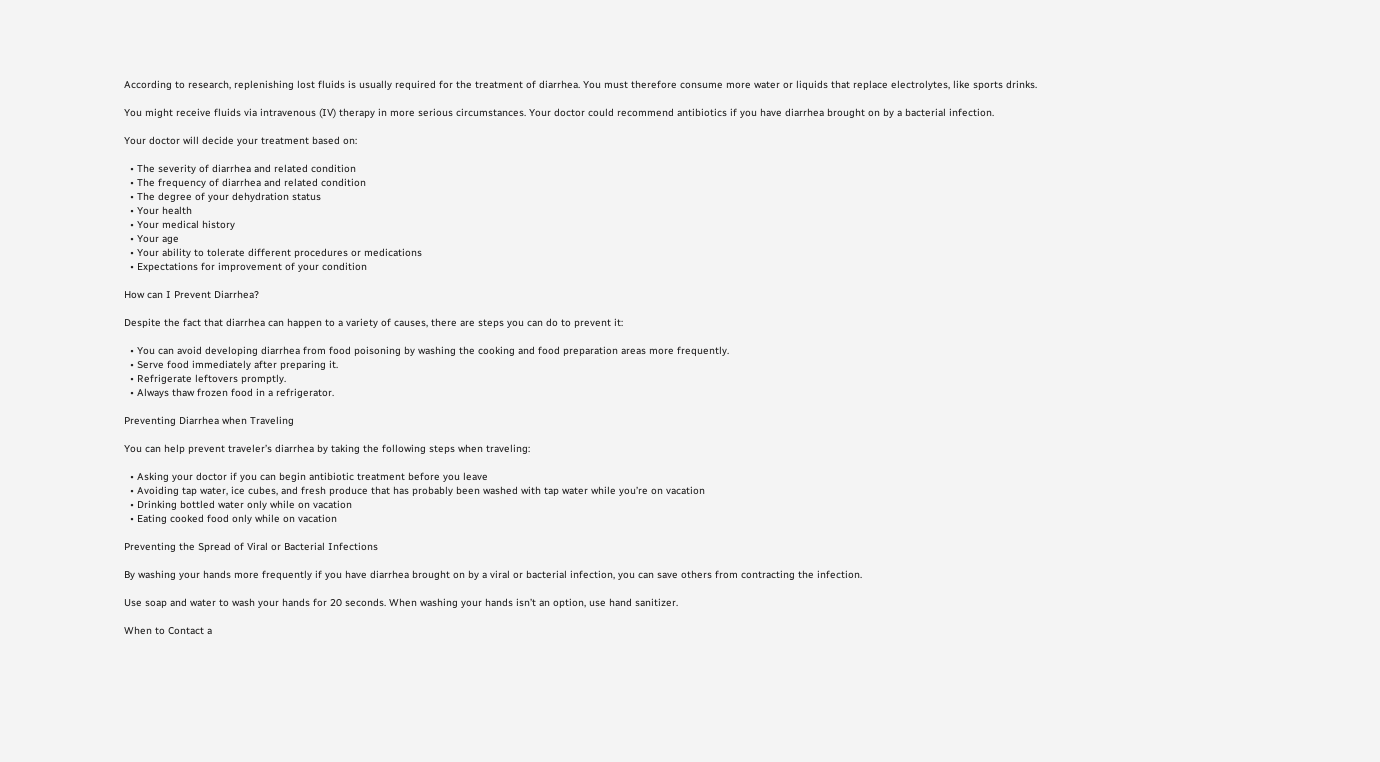According to research, replenishing lost fluids is usually required for the treatment of diarrhea. You must therefore consume more water or liquids that replace electrolytes, like sports drinks.

You might receive fluids via intravenous (IV) therapy in more serious circumstances. Your doctor could recommend antibiotics if you have diarrhea brought on by a bacterial infection.

Your doctor will decide your treatment based on:

  • The severity of diarrhea and related condition
  • The frequency of diarrhea and related condition
  • The degree of your dehydration status
  • Your health
  • Your medical history
  • Your age
  • Your ability to tolerate different procedures or medications
  • Expectations for improvement of your condition

How can I Prevent Diarrhea?

Despite the fact that diarrhea can happen to a variety of causes, there are steps you can do to prevent it:

  • You can avoid developing diarrhea from food poisoning by washing the cooking and food preparation areas more frequently.
  • Serve food immediately after preparing it.
  • Refrigerate leftovers promptly.
  • Always thaw frozen food in a refrigerator.

Preventing Diarrhea when Traveling

You can help prevent traveler’s diarrhea by taking the following steps when traveling:

  • Asking your doctor if you can begin antibiotic treatment before you leave
  • Avoiding tap water, ice cubes, and fresh produce that has probably been washed with tap water while you’re on vacation
  • Drinking bottled water only while on vacation
  • Eating cooked food only while on vacation

Preventing the Spread of Viral or Bacterial Infections

By washing your hands more frequently if you have diarrhea brought on by a viral or bacterial infection, you can save others from contracting the infection.

Use soap and water to wash your hands for 20 seconds. When washing your hands isn’t an option, use hand sanitizer.

When to Contact a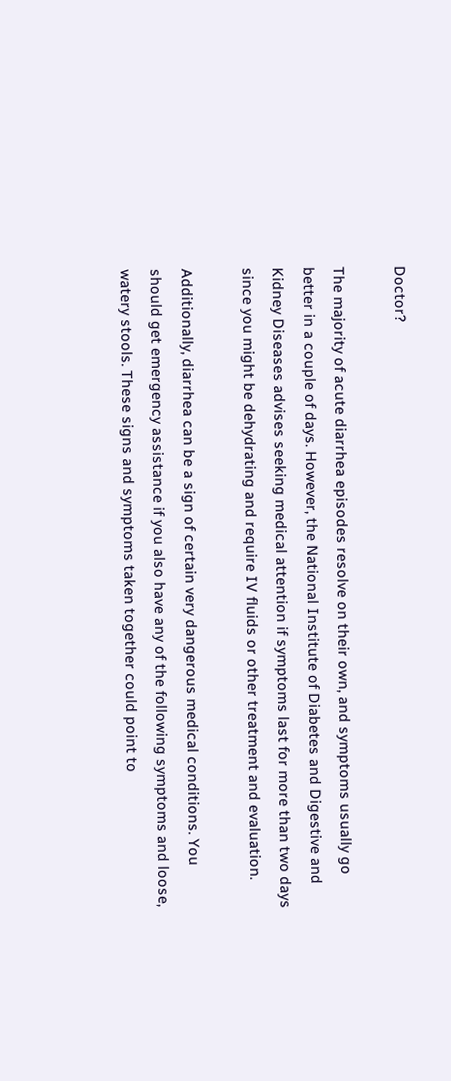Doctor?

The majority of acute diarrhea episodes resolve on their own, and symptoms usually go better in a couple of days. However, the National Institute of Diabetes and Digestive and Kidney Diseases advises seeking medical attention if symptoms last for more than two days since you might be dehydrating and require IV fluids or other treatment and evaluation.

Additionally, diarrhea can be a sign of certain very dangerous medical conditions. You should get emergency assistance if you also have any of the following symptoms and loose, watery stools. These signs and symptoms taken together could point to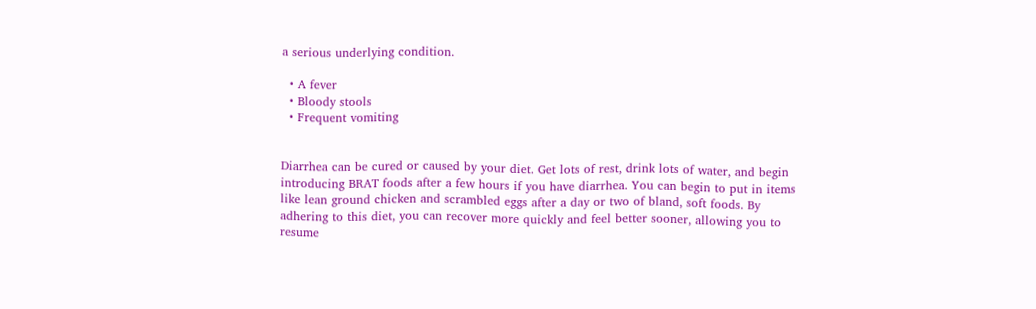a serious underlying condition.

  • A fever
  • Bloody stools
  • Frequent vomiting


Diarrhea can be cured or caused by your diet. Get lots of rest, drink lots of water, and begin introducing BRAT foods after a few hours if you have diarrhea. You can begin to put in items like lean ground chicken and scrambled eggs after a day or two of bland, soft foods. By adhering to this diet, you can recover more quickly and feel better sooner, allowing you to resume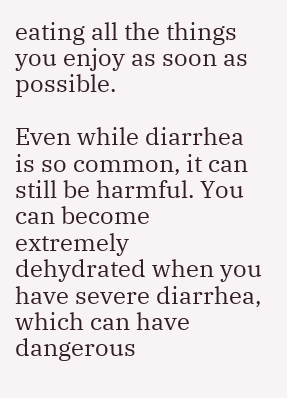eating all the things you enjoy as soon as possible.

Even while diarrhea is so common, it can still be harmful. You can become extremely dehydrated when you have severe diarrhea, which can have dangerous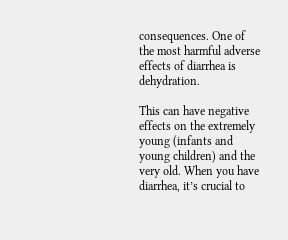consequences. One of the most harmful adverse effects of diarrhea is dehydration.

This can have negative effects on the extremely young (infants and young children) and the very old. When you have diarrhea, it’s crucial to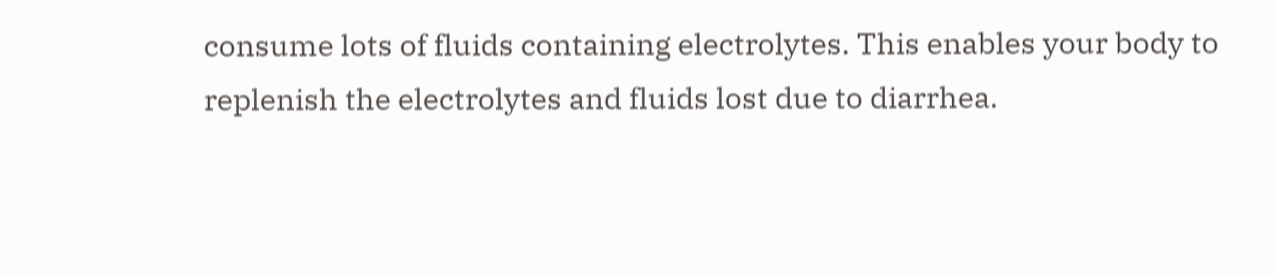consume lots of fluids containing electrolytes. This enables your body to replenish the electrolytes and fluids lost due to diarrhea.